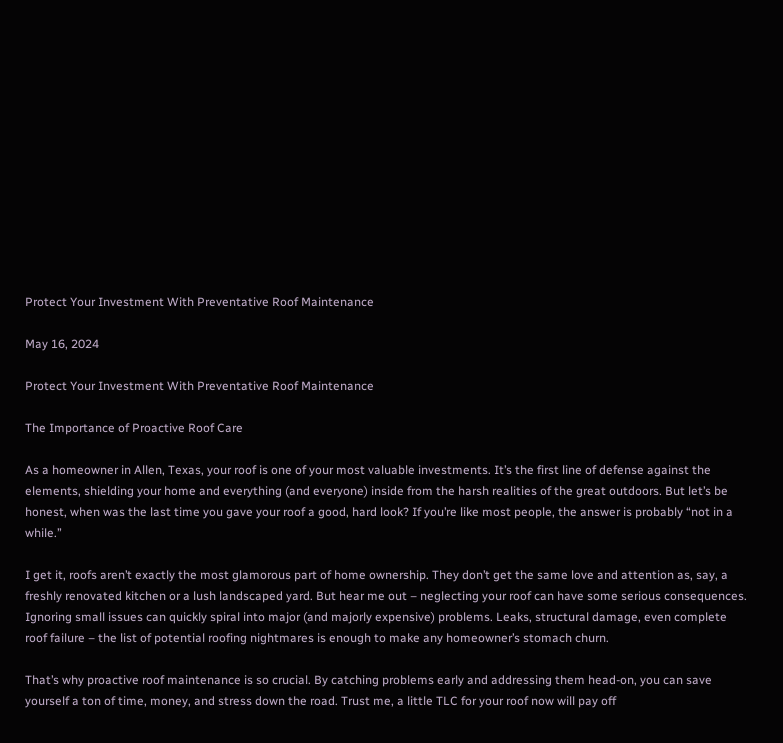Protect Your Investment With Preventative Roof Maintenance

May 16, 2024

Protect Your Investment With Preventative Roof Maintenance

The Importance of Proactive Roof Care

As a homeowner in Allen, Texas, your roof is one of your most valuable investments. It’s the first line of defense against the elements, shielding your home and everything (and everyone) inside from the harsh realities of the great outdoors. But let’s be honest, when was the last time you gave your roof a good, hard look? If you’re like most people, the answer is probably “not in a while.”

I get it, roofs aren’t exactly the most glamorous part of home ownership. They don’t get the same love and attention as, say, a freshly renovated kitchen or a lush landscaped yard. But hear me out – neglecting your roof can have some serious consequences. Ignoring small issues can quickly spiral into major (and majorly expensive) problems. Leaks, structural damage, even complete roof failure – the list of potential roofing nightmares is enough to make any homeowner’s stomach churn.

That’s why proactive roof maintenance is so crucial. By catching problems early and addressing them head-on, you can save yourself a ton of time, money, and stress down the road. Trust me, a little TLC for your roof now will pay off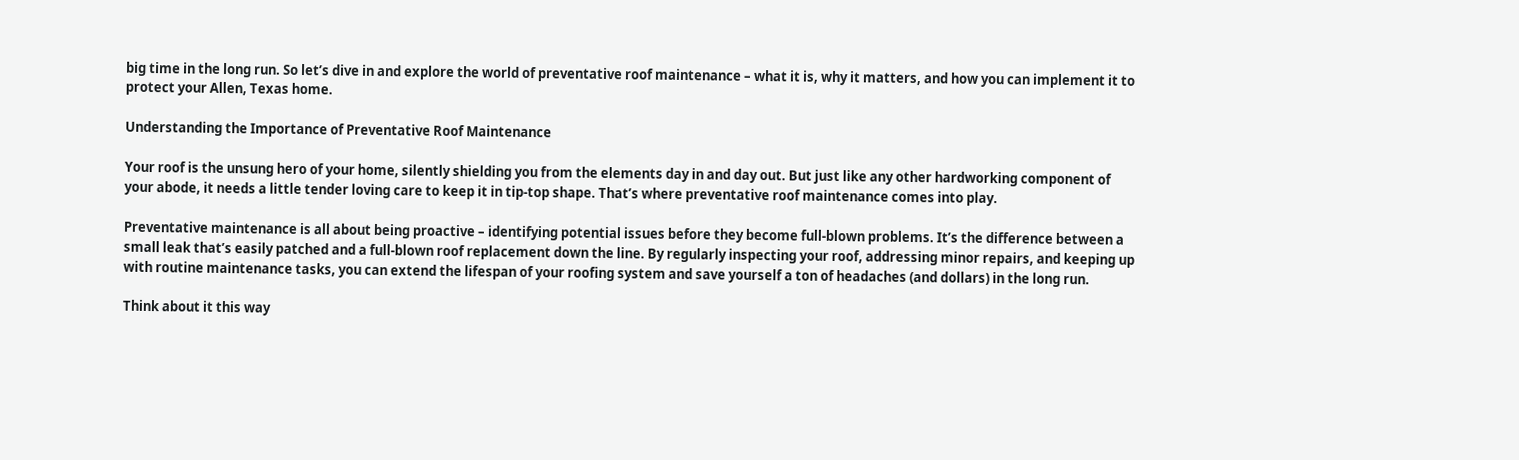big time in the long run. So let’s dive in and explore the world of preventative roof maintenance – what it is, why it matters, and how you can implement it to protect your Allen, Texas home.

Understanding the Importance of Preventative Roof Maintenance

Your roof is the unsung hero of your home, silently shielding you from the elements day in and day out. But just like any other hardworking component of your abode, it needs a little tender loving care to keep it in tip-top shape. That’s where preventative roof maintenance comes into play.

Preventative maintenance is all about being proactive – identifying potential issues before they become full-blown problems. It’s the difference between a small leak that’s easily patched and a full-blown roof replacement down the line. By regularly inspecting your roof, addressing minor repairs, and keeping up with routine maintenance tasks, you can extend the lifespan of your roofing system and save yourself a ton of headaches (and dollars) in the long run.

Think about it this way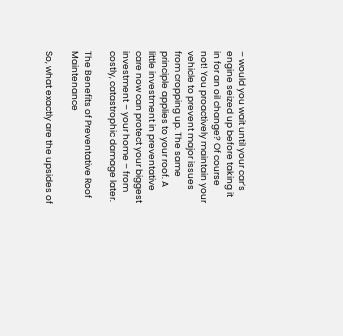– would you wait until your car’s engine seized up before taking it in for an oil change? Of course not! You proactively maintain your vehicle to prevent major issues from cropping up. The same principle applies to your roof. A little investment in preventative care now can protect your biggest investment – your home – from costly, catastrophic damage later.

The Benefits of Preventative Roof Maintenance

So, what exactly are the upsides of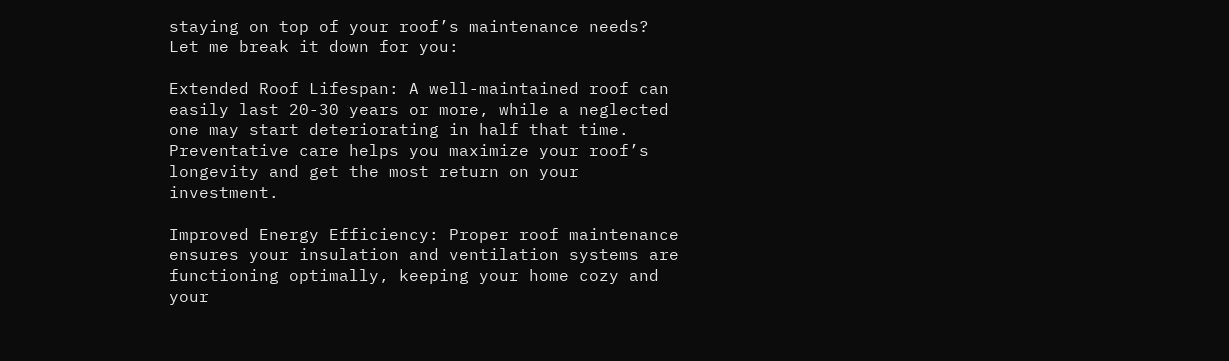staying on top of your roof’s maintenance needs? Let me break it down for you:

Extended Roof Lifespan: A well-maintained roof can easily last 20-30 years or more, while a neglected one may start deteriorating in half that time. Preventative care helps you maximize your roof’s longevity and get the most return on your investment.

Improved Energy Efficiency: Proper roof maintenance ensures your insulation and ventilation systems are functioning optimally, keeping your home cozy and your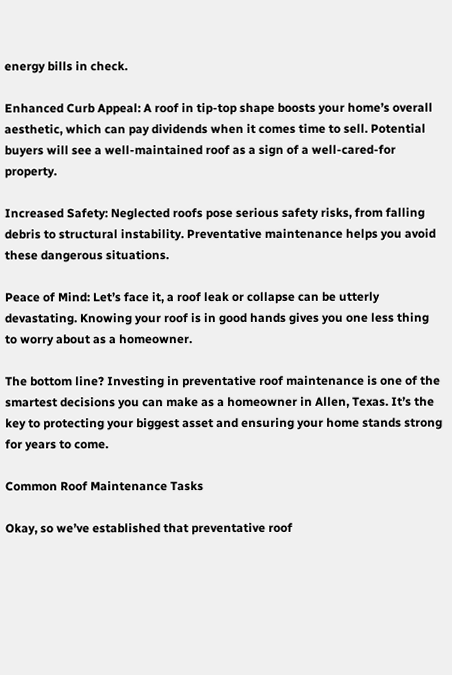energy bills in check.

Enhanced Curb Appeal: A roof in tip-top shape boosts your home’s overall aesthetic, which can pay dividends when it comes time to sell. Potential buyers will see a well-maintained roof as a sign of a well-cared-for property.

Increased Safety: Neglected roofs pose serious safety risks, from falling debris to structural instability. Preventative maintenance helps you avoid these dangerous situations.

Peace of Mind: Let’s face it, a roof leak or collapse can be utterly devastating. Knowing your roof is in good hands gives you one less thing to worry about as a homeowner.

The bottom line? Investing in preventative roof maintenance is one of the smartest decisions you can make as a homeowner in Allen, Texas. It’s the key to protecting your biggest asset and ensuring your home stands strong for years to come.

Common Roof Maintenance Tasks

Okay, so we’ve established that preventative roof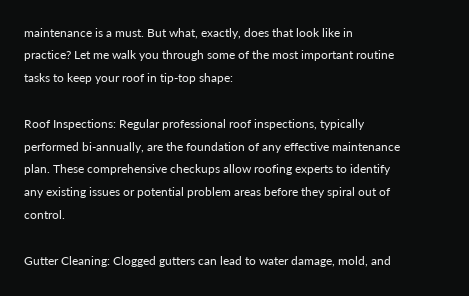maintenance is a must. But what, exactly, does that look like in practice? Let me walk you through some of the most important routine tasks to keep your roof in tip-top shape:

Roof Inspections: Regular professional roof inspections, typically performed bi-annually, are the foundation of any effective maintenance plan. These comprehensive checkups allow roofing experts to identify any existing issues or potential problem areas before they spiral out of control.

Gutter Cleaning: Clogged gutters can lead to water damage, mold, and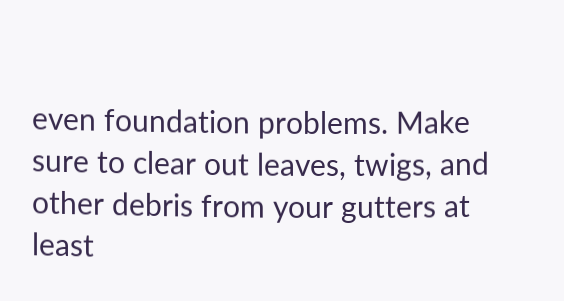even foundation problems. Make sure to clear out leaves, twigs, and other debris from your gutters at least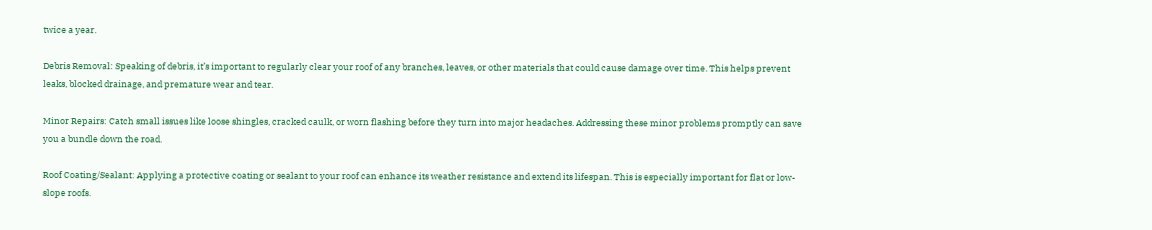twice a year.

Debris Removal: Speaking of debris, it’s important to regularly clear your roof of any branches, leaves, or other materials that could cause damage over time. This helps prevent leaks, blocked drainage, and premature wear and tear.

Minor Repairs: Catch small issues like loose shingles, cracked caulk, or worn flashing before they turn into major headaches. Addressing these minor problems promptly can save you a bundle down the road.

Roof Coating/Sealant: Applying a protective coating or sealant to your roof can enhance its weather resistance and extend its lifespan. This is especially important for flat or low-slope roofs.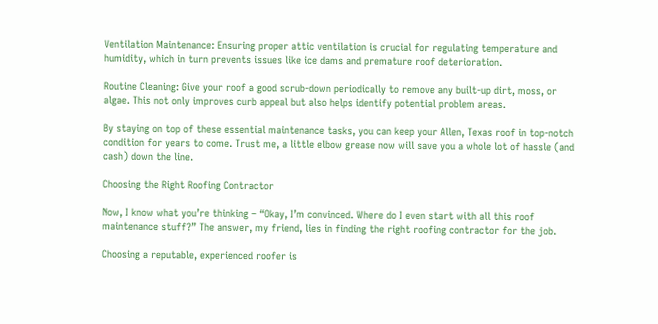Ventilation Maintenance: Ensuring proper attic ventilation is crucial for regulating temperature and humidity, which in turn prevents issues like ice dams and premature roof deterioration.

Routine Cleaning: Give your roof a good scrub-down periodically to remove any built-up dirt, moss, or algae. This not only improves curb appeal but also helps identify potential problem areas.

By staying on top of these essential maintenance tasks, you can keep your Allen, Texas roof in top-notch condition for years to come. Trust me, a little elbow grease now will save you a whole lot of hassle (and cash) down the line.

Choosing the Right Roofing Contractor

Now, I know what you’re thinking – “Okay, I’m convinced. Where do I even start with all this roof maintenance stuff?” The answer, my friend, lies in finding the right roofing contractor for the job.

Choosing a reputable, experienced roofer is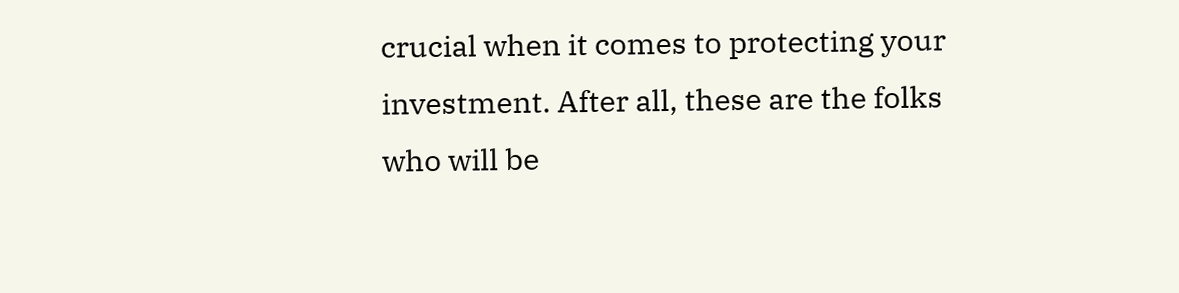crucial when it comes to protecting your investment. After all, these are the folks who will be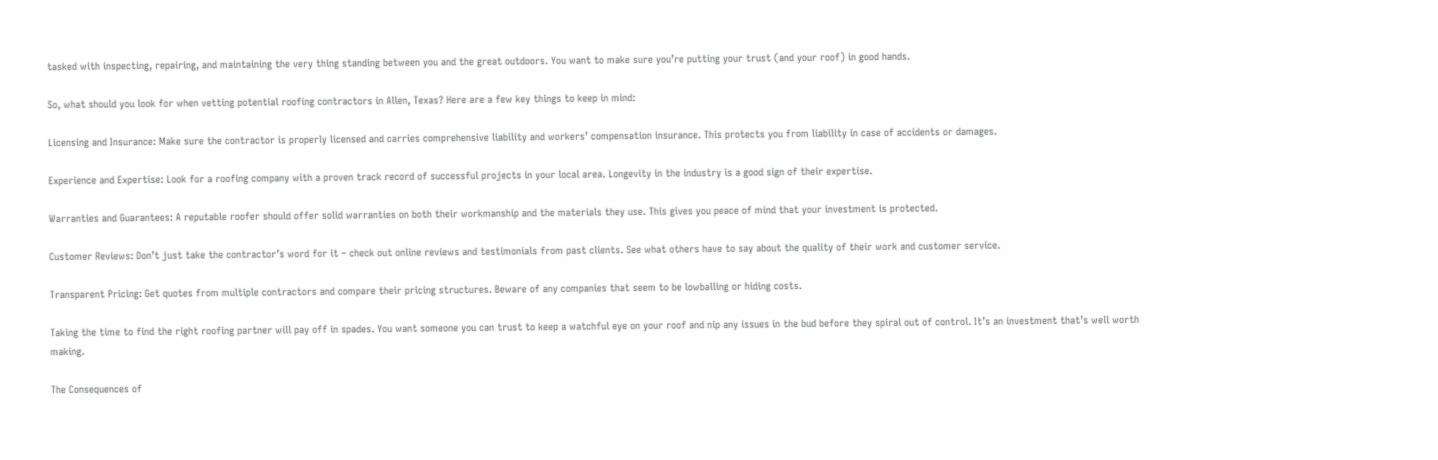tasked with inspecting, repairing, and maintaining the very thing standing between you and the great outdoors. You want to make sure you’re putting your trust (and your roof) in good hands.

So, what should you look for when vetting potential roofing contractors in Allen, Texas? Here are a few key things to keep in mind:

Licensing and Insurance: Make sure the contractor is properly licensed and carries comprehensive liability and workers’ compensation insurance. This protects you from liability in case of accidents or damages.

Experience and Expertise: Look for a roofing company with a proven track record of successful projects in your local area. Longevity in the industry is a good sign of their expertise.

Warranties and Guarantees: A reputable roofer should offer solid warranties on both their workmanship and the materials they use. This gives you peace of mind that your investment is protected.

Customer Reviews: Don’t just take the contractor’s word for it – check out online reviews and testimonials from past clients. See what others have to say about the quality of their work and customer service.

Transparent Pricing: Get quotes from multiple contractors and compare their pricing structures. Beware of any companies that seem to be lowballing or hiding costs.

Taking the time to find the right roofing partner will pay off in spades. You want someone you can trust to keep a watchful eye on your roof and nip any issues in the bud before they spiral out of control. It’s an investment that’s well worth making.

The Consequences of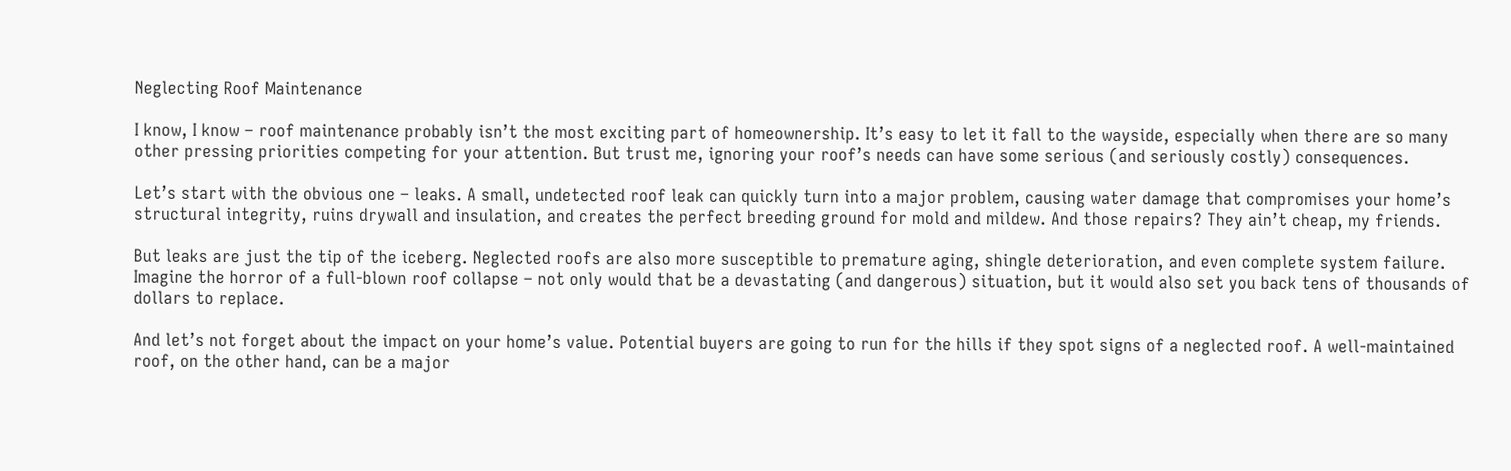Neglecting Roof Maintenance

I know, I know – roof maintenance probably isn’t the most exciting part of homeownership. It’s easy to let it fall to the wayside, especially when there are so many other pressing priorities competing for your attention. But trust me, ignoring your roof’s needs can have some serious (and seriously costly) consequences.

Let’s start with the obvious one – leaks. A small, undetected roof leak can quickly turn into a major problem, causing water damage that compromises your home’s structural integrity, ruins drywall and insulation, and creates the perfect breeding ground for mold and mildew. And those repairs? They ain’t cheap, my friends.

But leaks are just the tip of the iceberg. Neglected roofs are also more susceptible to premature aging, shingle deterioration, and even complete system failure. Imagine the horror of a full-blown roof collapse – not only would that be a devastating (and dangerous) situation, but it would also set you back tens of thousands of dollars to replace.

And let’s not forget about the impact on your home’s value. Potential buyers are going to run for the hills if they spot signs of a neglected roof. A well-maintained roof, on the other hand, can be a major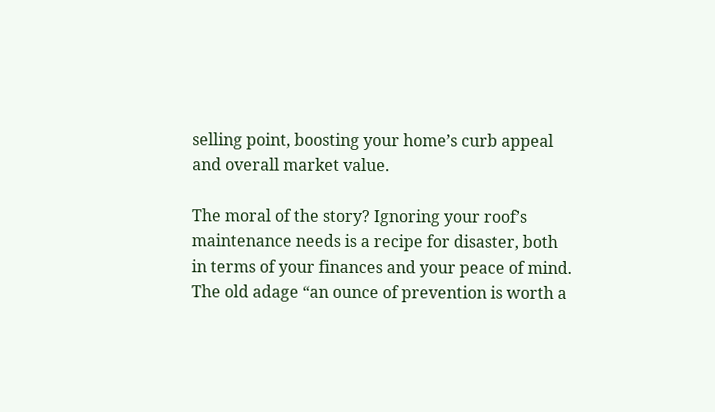selling point, boosting your home’s curb appeal and overall market value.

The moral of the story? Ignoring your roof’s maintenance needs is a recipe for disaster, both in terms of your finances and your peace of mind. The old adage “an ounce of prevention is worth a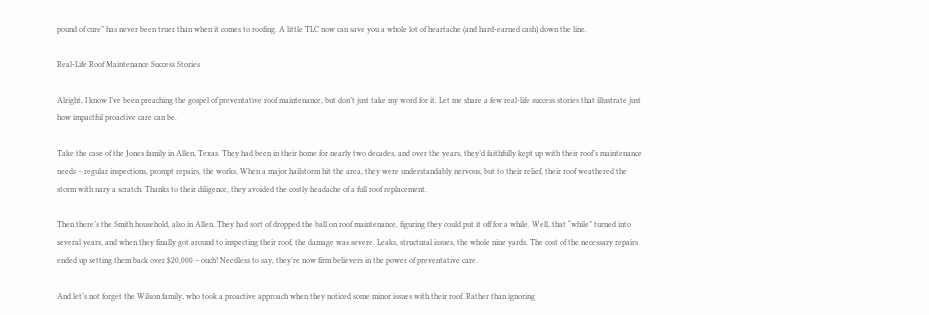pound of cure” has never been truer than when it comes to roofing. A little TLC now can save you a whole lot of heartache (and hard-earned cash) down the line.

Real-Life Roof Maintenance Success Stories

Alright, I know I’ve been preaching the gospel of preventative roof maintenance, but don’t just take my word for it. Let me share a few real-life success stories that illustrate just how impactful proactive care can be.

Take the case of the Jones family in Allen, Texas. They had been in their home for nearly two decades, and over the years, they’d faithfully kept up with their roof’s maintenance needs – regular inspections, prompt repairs, the works. When a major hailstorm hit the area, they were understandably nervous, but to their relief, their roof weathered the storm with nary a scratch. Thanks to their diligence, they avoided the costly headache of a full roof replacement.

Then there’s the Smith household, also in Allen. They had sort of dropped the ball on roof maintenance, figuring they could put it off for a while. Well, that “while” turned into several years, and when they finally got around to inspecting their roof, the damage was severe. Leaks, structural issues, the whole nine yards. The cost of the necessary repairs ended up setting them back over $20,000 – ouch! Needless to say, they’re now firm believers in the power of preventative care.

And let’s not forget the Wilson family, who took a proactive approach when they noticed some minor issues with their roof. Rather than ignoring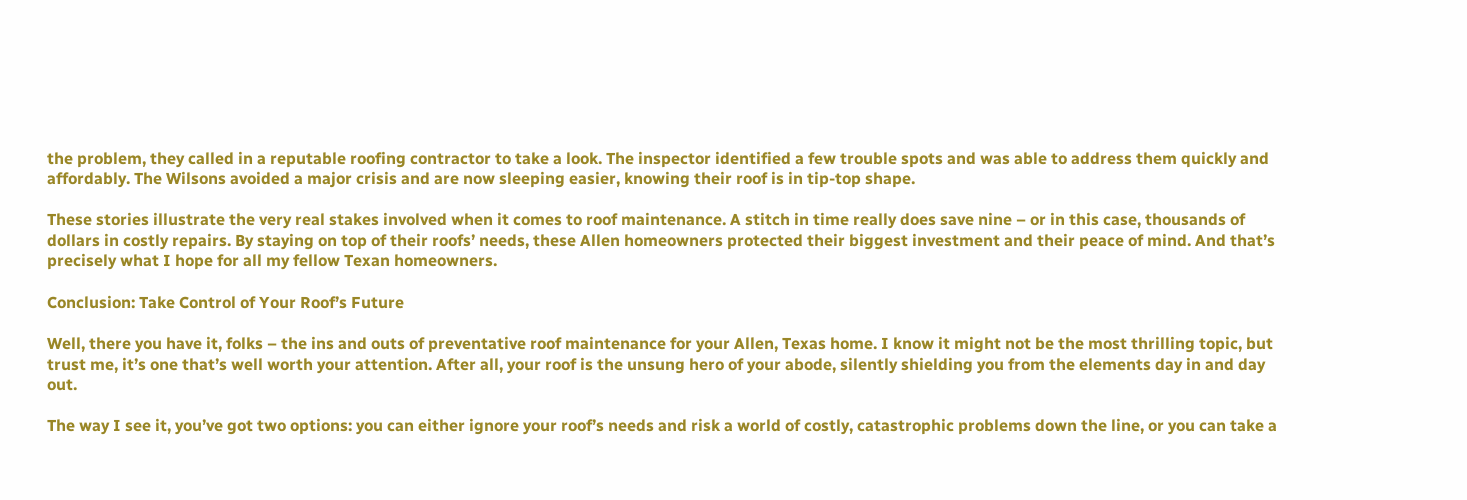the problem, they called in a reputable roofing contractor to take a look. The inspector identified a few trouble spots and was able to address them quickly and affordably. The Wilsons avoided a major crisis and are now sleeping easier, knowing their roof is in tip-top shape.

These stories illustrate the very real stakes involved when it comes to roof maintenance. A stitch in time really does save nine – or in this case, thousands of dollars in costly repairs. By staying on top of their roofs’ needs, these Allen homeowners protected their biggest investment and their peace of mind. And that’s precisely what I hope for all my fellow Texan homeowners.

Conclusion: Take Control of Your Roof’s Future

Well, there you have it, folks – the ins and outs of preventative roof maintenance for your Allen, Texas home. I know it might not be the most thrilling topic, but trust me, it’s one that’s well worth your attention. After all, your roof is the unsung hero of your abode, silently shielding you from the elements day in and day out.

The way I see it, you’ve got two options: you can either ignore your roof’s needs and risk a world of costly, catastrophic problems down the line, or you can take a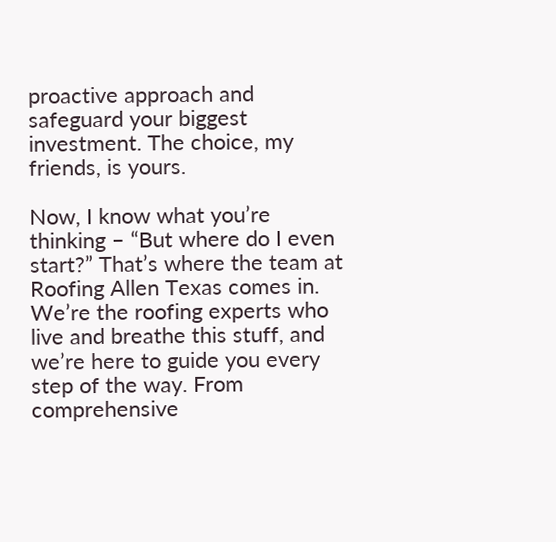proactive approach and safeguard your biggest investment. The choice, my friends, is yours.

Now, I know what you’re thinking – “But where do I even start?” That’s where the team at Roofing Allen Texas comes in. We’re the roofing experts who live and breathe this stuff, and we’re here to guide you every step of the way. From comprehensive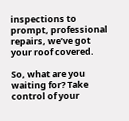inspections to prompt, professional repairs, we’ve got your roof covered.

So, what are you waiting for? Take control of your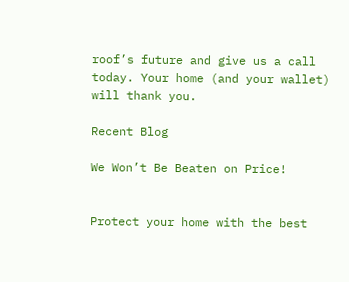roof’s future and give us a call today. Your home (and your wallet) will thank you.

Recent Blog

We Won’t Be Beaten on Price!


Protect your home with the best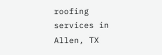roofing services in Allen, TX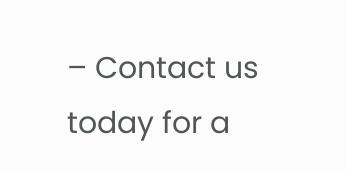– Contact us today for a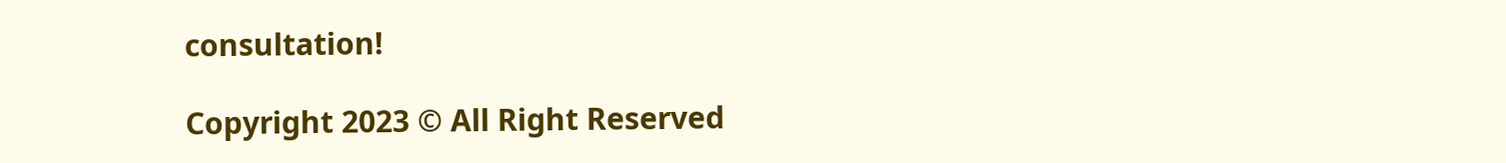consultation!

Copyright 2023 © All Right Reserved